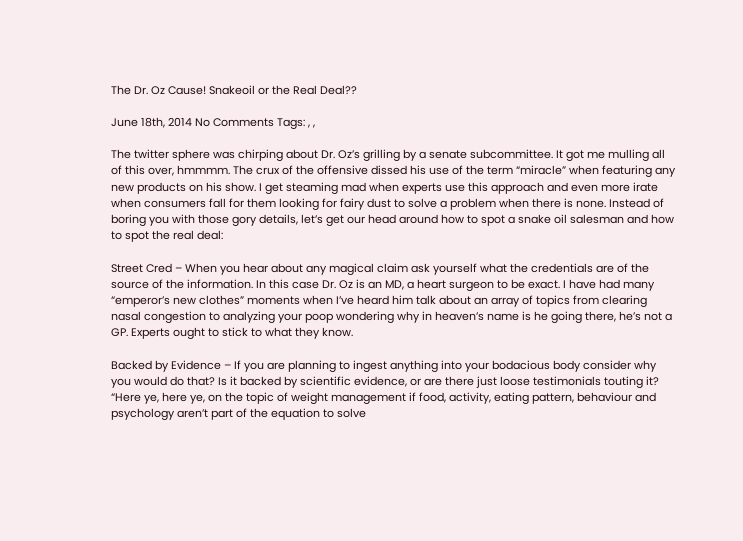The Dr. Oz Cause! Snakeoil or the Real Deal??

June 18th, 2014 No Comments Tags: , ,

The twitter sphere was chirping about Dr. Oz’s grilling by a senate subcommittee. It got me mulling all of this over, hmmmm. The crux of the offensive dissed his use of the term “miracle” when featuring any new products on his show. I get steaming mad when experts use this approach and even more irate when consumers fall for them looking for fairy dust to solve a problem when there is none. Instead of boring you with those gory details, let’s get our head around how to spot a snake oil salesman and how to spot the real deal:

Street Cred – When you hear about any magical claim ask yourself what the credentials are of the source of the information. In this case Dr. Oz is an MD, a heart surgeon to be exact. I have had many “emperor’s new clothes” moments when I’ve heard him talk about an array of topics from clearing nasal congestion to analyzing your poop wondering why in heaven’s name is he going there, he’s not a GP. Experts ought to stick to what they know.

Backed by Evidence – If you are planning to ingest anything into your bodacious body consider why you would do that? Is it backed by scientific evidence, or are there just loose testimonials touting it? “Here ye, here ye, on the topic of weight management if food, activity, eating pattern, behaviour and psychology aren’t part of the equation to solve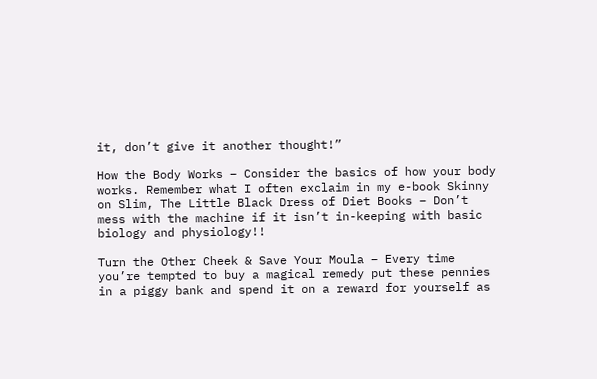it, don’t give it another thought!”

How the Body Works – Consider the basics of how your body works. Remember what I often exclaim in my e-book Skinny on Slim, The Little Black Dress of Diet Books – Don’t mess with the machine if it isn’t in-keeping with basic biology and physiology!!

Turn the Other Cheek & Save Your Moula – Every time you’re tempted to buy a magical remedy put these pennies in a piggy bank and spend it on a reward for yourself as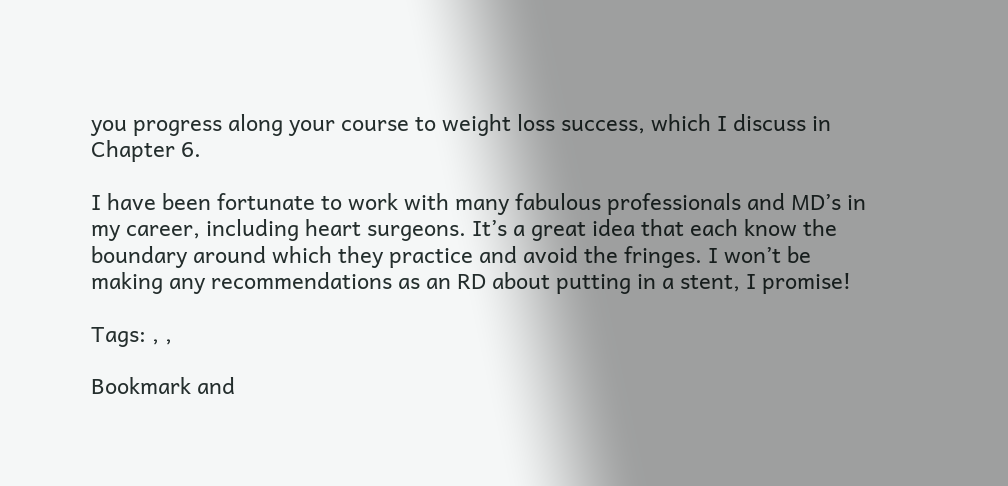you progress along your course to weight loss success, which I discuss in Chapter 6.

I have been fortunate to work with many fabulous professionals and MD’s in my career, including heart surgeons. It’s a great idea that each know the boundary around which they practice and avoid the fringes. I won’t be making any recommendations as an RD about putting in a stent, I promise!

Tags: , ,

Bookmark and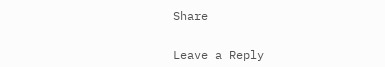Share


Leave a Reply